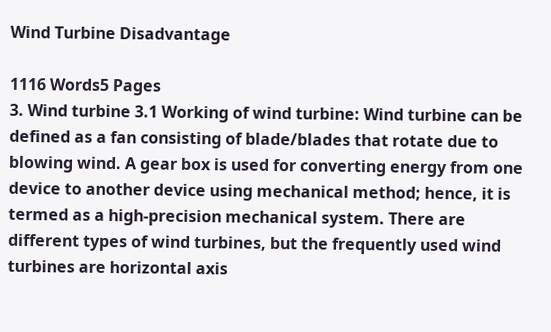Wind Turbine Disadvantage

1116 Words5 Pages
3. Wind turbine 3.1 Working of wind turbine: Wind turbine can be defined as a fan consisting of blade/blades that rotate due to blowing wind. A gear box is used for converting energy from one device to another device using mechanical method; hence, it is termed as a high-precision mechanical system. There are different types of wind turbines, but the frequently used wind turbines are horizontal axis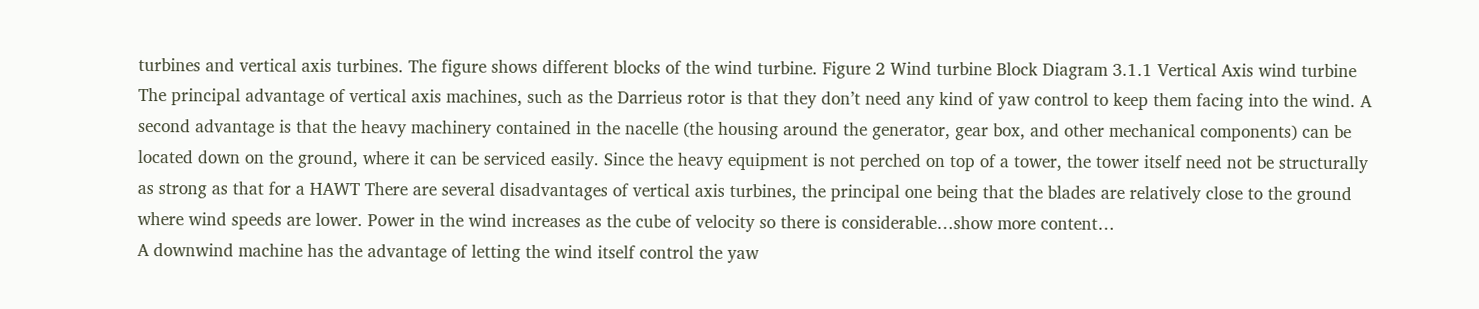turbines and vertical axis turbines. The figure shows different blocks of the wind turbine. Figure 2 Wind turbine Block Diagram 3.1.1 Vertical Axis wind turbine The principal advantage of vertical axis machines, such as the Darrieus rotor is that they don’t need any kind of yaw control to keep them facing into the wind. A second advantage is that the heavy machinery contained in the nacelle (the housing around the generator, gear box, and other mechanical components) can be located down on the ground, where it can be serviced easily. Since the heavy equipment is not perched on top of a tower, the tower itself need not be structurally as strong as that for a HAWT There are several disadvantages of vertical axis turbines, the principal one being that the blades are relatively close to the ground where wind speeds are lower. Power in the wind increases as the cube of velocity so there is considerable…show more content…
A downwind machine has the advantage of letting the wind itself control the yaw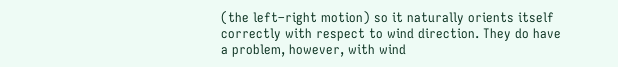(the left–right motion) so it naturally orients itself correctly with respect to wind direction. They do have a problem, however, with wind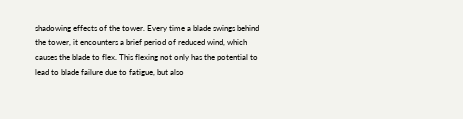shadowing effects of the tower. Every time a blade swings behind the tower, it encounters a brief period of reduced wind, which causes the blade to flex. This flexing not only has the potential to lead to blade failure due to fatigue, but also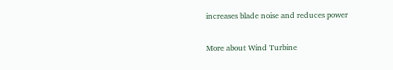increases blade noise and reduces power

More about Wind Turbine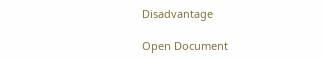Disadvantage

Open Document